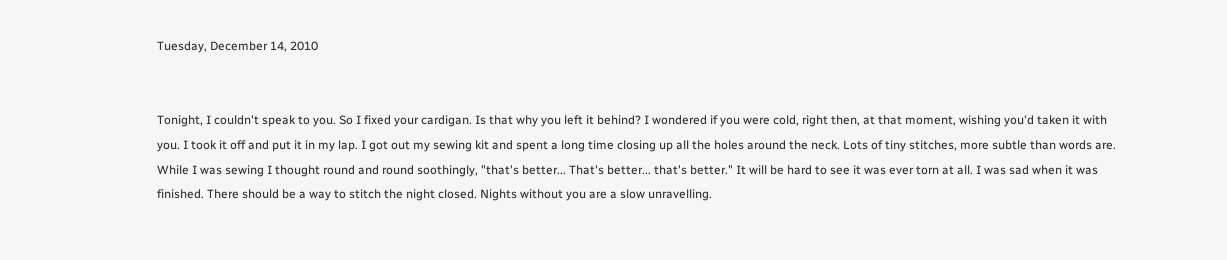Tuesday, December 14, 2010


Tonight, I couldn't speak to you. So I fixed your cardigan. Is that why you left it behind? I wondered if you were cold, right then, at that moment, wishing you'd taken it with you. I took it off and put it in my lap. I got out my sewing kit and spent a long time closing up all the holes around the neck. Lots of tiny stitches, more subtle than words are. While I was sewing I thought round and round soothingly, "that's better... That's better... that's better." It will be hard to see it was ever torn at all. I was sad when it was finished. There should be a way to stitch the night closed. Nights without you are a slow unravelling.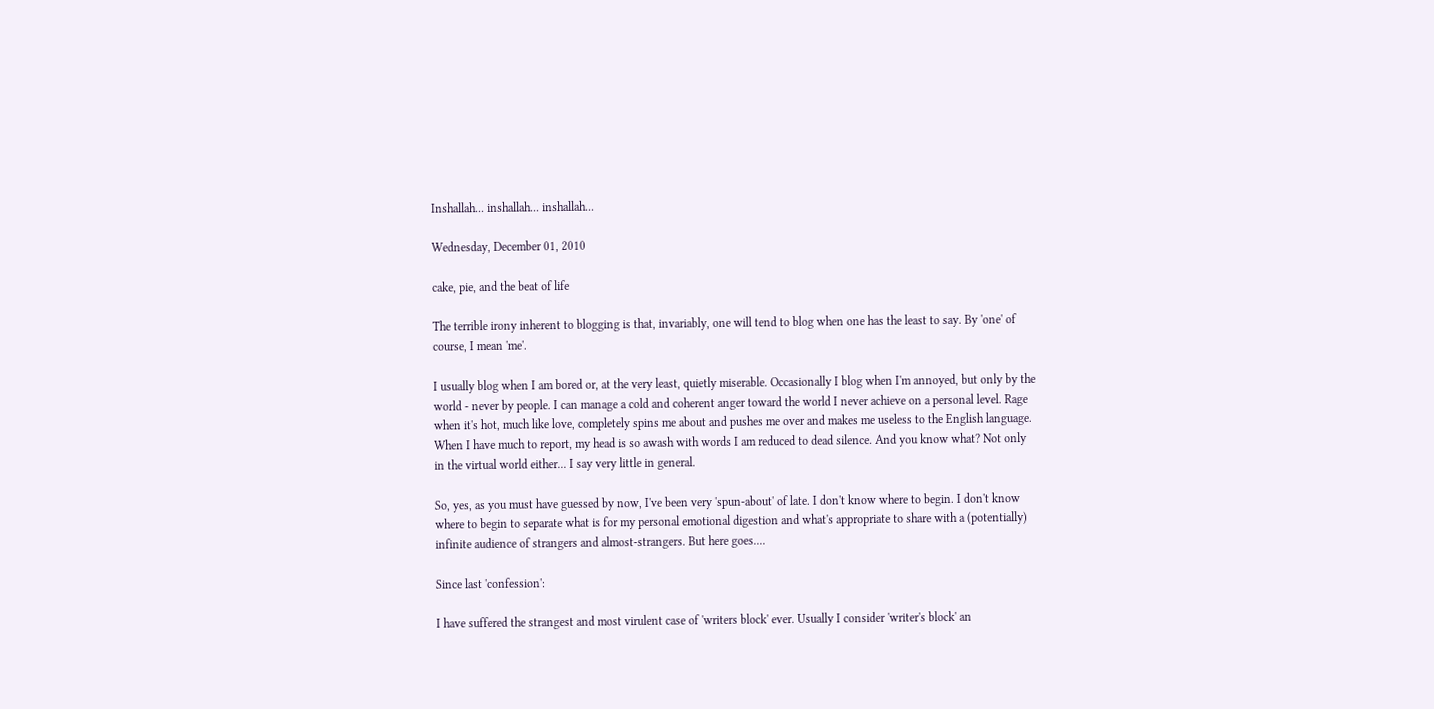Inshallah... inshallah... inshallah...

Wednesday, December 01, 2010

cake, pie, and the beat of life

The terrible irony inherent to blogging is that, invariably, one will tend to blog when one has the least to say. By 'one' of course, I mean 'me'.

I usually blog when I am bored or, at the very least, quietly miserable. Occasionally I blog when I'm annoyed, but only by the world - never by people. I can manage a cold and coherent anger toward the world I never achieve on a personal level. Rage when it's hot, much like love, completely spins me about and pushes me over and makes me useless to the English language. When I have much to report, my head is so awash with words I am reduced to dead silence. And you know what? Not only in the virtual world either... I say very little in general.

So, yes, as you must have guessed by now, I've been very 'spun-about' of late. I don't know where to begin. I don't know where to begin to separate what is for my personal emotional digestion and what's appropriate to share with a (potentially) infinite audience of strangers and almost-strangers. But here goes....

Since last 'confession':

I have suffered the strangest and most virulent case of 'writers block' ever. Usually I consider 'writer's block' an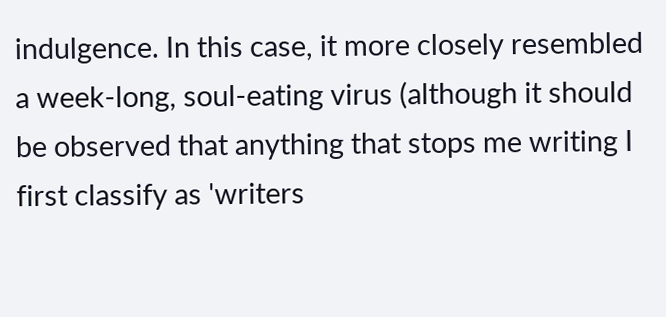indulgence. In this case, it more closely resembled a week-long, soul-eating virus (although it should be observed that anything that stops me writing I first classify as 'writers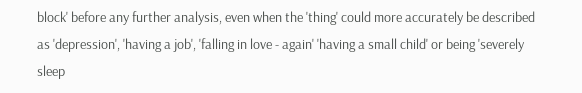block' before any further analysis, even when the 'thing' could more accurately be described as 'depression', 'having a job', 'falling in love - again' 'having a small child' or being 'severely sleep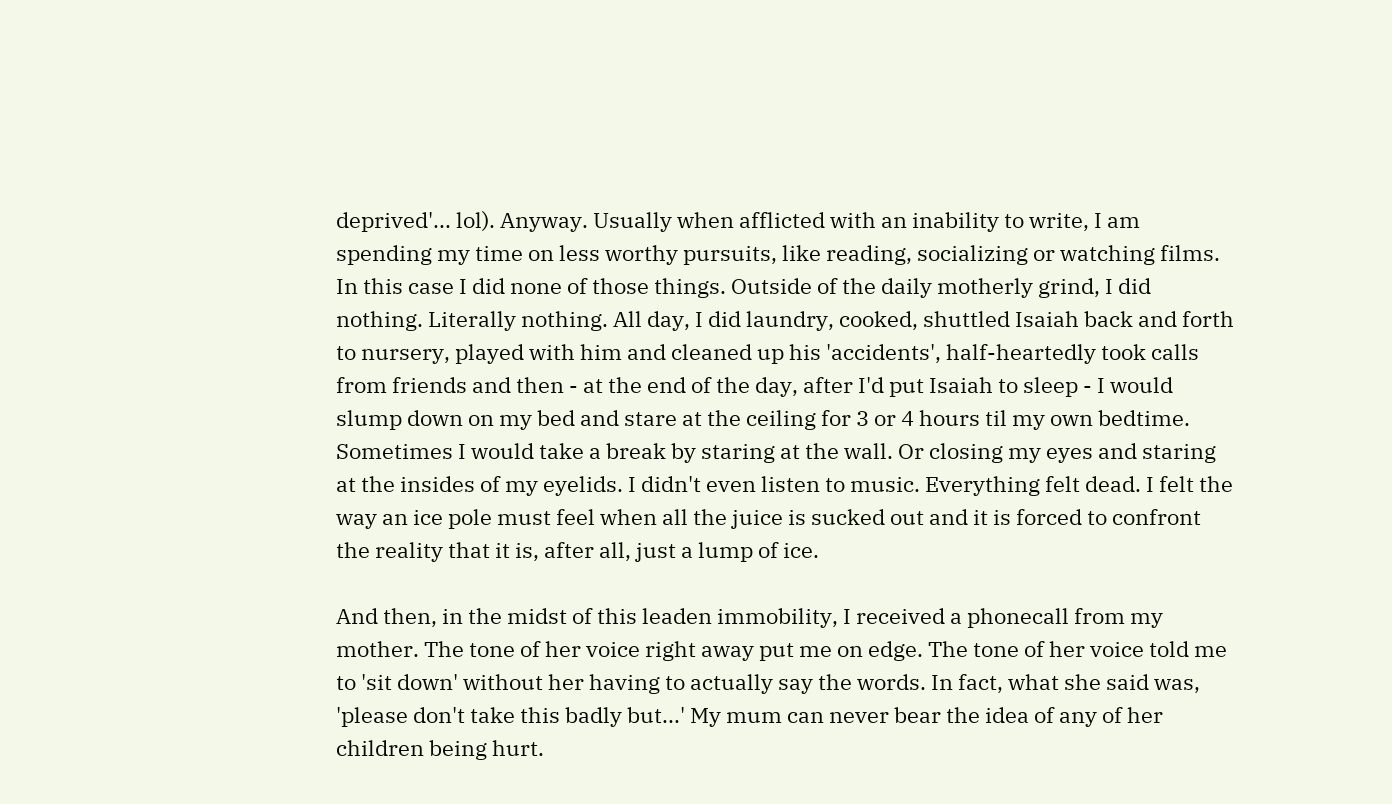deprived'... lol). Anyway. Usually when afflicted with an inability to write, I am spending my time on less worthy pursuits, like reading, socializing or watching films. In this case I did none of those things. Outside of the daily motherly grind, I did nothing. Literally nothing. All day, I did laundry, cooked, shuttled Isaiah back and forth to nursery, played with him and cleaned up his 'accidents', half-heartedly took calls from friends and then - at the end of the day, after I'd put Isaiah to sleep - I would slump down on my bed and stare at the ceiling for 3 or 4 hours til my own bedtime. Sometimes I would take a break by staring at the wall. Or closing my eyes and staring at the insides of my eyelids. I didn't even listen to music. Everything felt dead. I felt the way an ice pole must feel when all the juice is sucked out and it is forced to confront the reality that it is, after all, just a lump of ice.

And then, in the midst of this leaden immobility, I received a phonecall from my mother. The tone of her voice right away put me on edge. The tone of her voice told me to 'sit down' without her having to actually say the words. In fact, what she said was, 'please don't take this badly but...' My mum can never bear the idea of any of her children being hurt.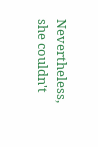Nevertheless, she couldn't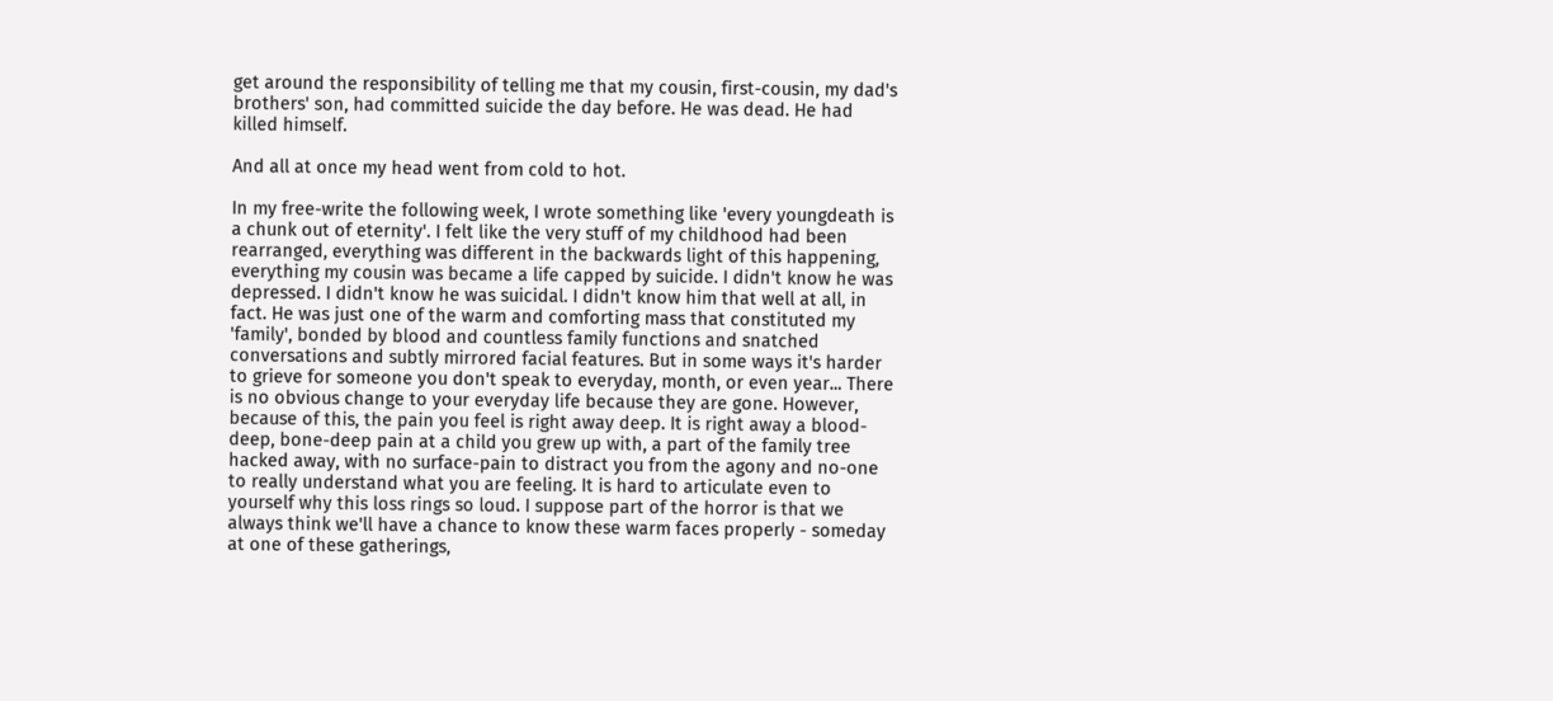get around the responsibility of telling me that my cousin, first-cousin, my dad's brothers' son, had committed suicide the day before. He was dead. He had killed himself.

And all at once my head went from cold to hot.

In my free-write the following week, I wrote something like 'every youngdeath is a chunk out of eternity'. I felt like the very stuff of my childhood had been rearranged, everything was different in the backwards light of this happening, everything my cousin was became a life capped by suicide. I didn't know he was depressed. I didn't know he was suicidal. I didn't know him that well at all, in fact. He was just one of the warm and comforting mass that constituted my 'family', bonded by blood and countless family functions and snatched conversations and subtly mirrored facial features. But in some ways it's harder to grieve for someone you don't speak to everyday, month, or even year... There is no obvious change to your everyday life because they are gone. However, because of this, the pain you feel is right away deep. It is right away a blood-deep, bone-deep pain at a child you grew up with, a part of the family tree hacked away, with no surface-pain to distract you from the agony and no-one to really understand what you are feeling. It is hard to articulate even to yourself why this loss rings so loud. I suppose part of the horror is that we always think we'll have a chance to know these warm faces properly - someday at one of these gatherings,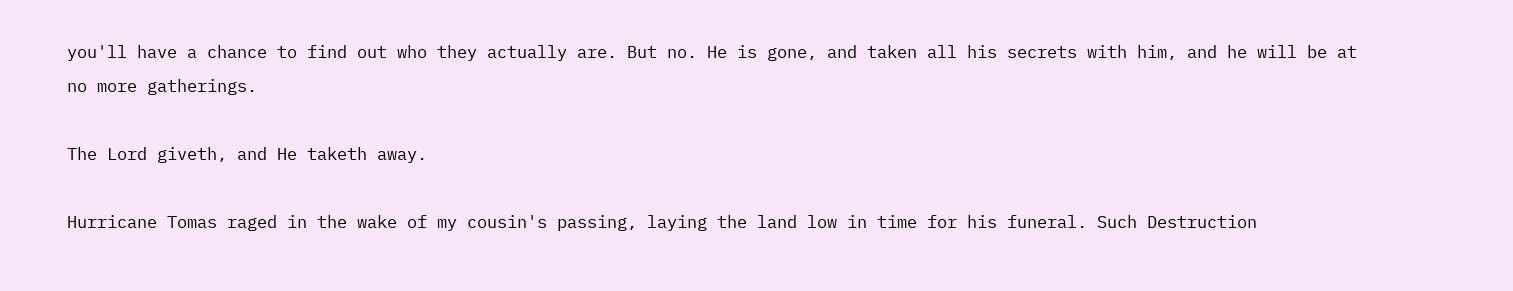you'll have a chance to find out who they actually are. But no. He is gone, and taken all his secrets with him, and he will be at no more gatherings.

The Lord giveth, and He taketh away.

Hurricane Tomas raged in the wake of my cousin's passing, laying the land low in time for his funeral. Such Destruction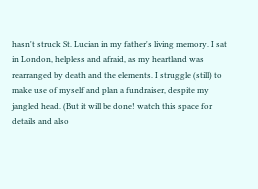hasn't struck St. Lucian in my father's living memory. I sat in London, helpless and afraid, as my heartland was rearranged by death and the elements. I struggle (still) to make use of myself and plan a fundraiser, despite my jangled head. (But it will be done! watch this space for details and also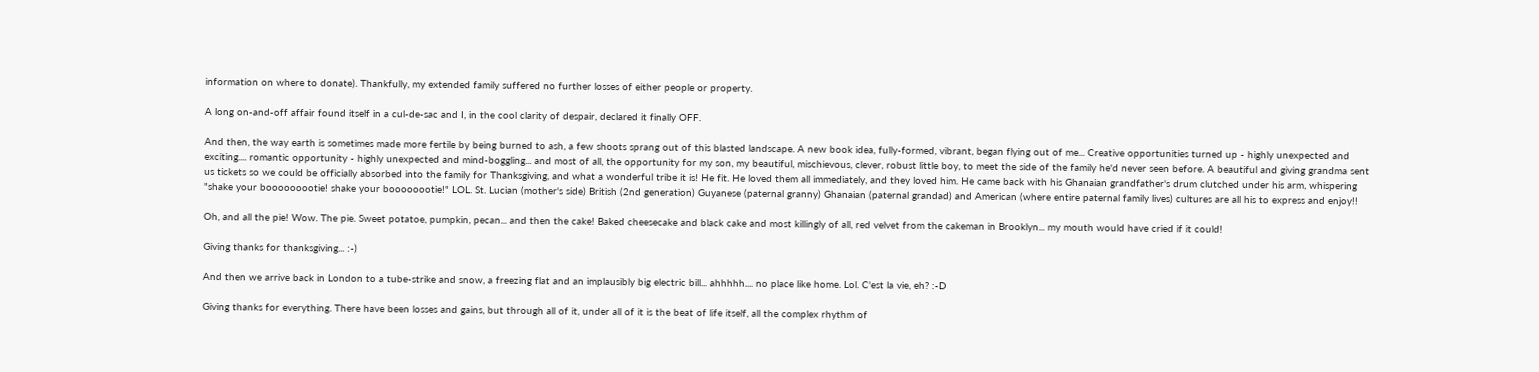information on where to donate). Thankfully, my extended family suffered no further losses of either people or property.

A long on-and-off affair found itself in a cul-de-sac and I, in the cool clarity of despair, declared it finally OFF.

And then, the way earth is sometimes made more fertile by being burned to ash, a few shoots sprang out of this blasted landscape. A new book idea, fully-formed, vibrant, began flying out of me... Creative opportunities turned up - highly unexpected and exciting.... romantic opportunity - highly unexpected and mind-boggling... and most of all, the opportunity for my son, my beautiful, mischievous, clever, robust little boy, to meet the side of the family he'd never seen before. A beautiful and giving grandma sent us tickets so we could be officially absorbed into the family for Thanksgiving, and what a wonderful tribe it is! He fit. He loved them all immediately, and they loved him. He came back with his Ghanaian grandfather's drum clutched under his arm, whispering "shake your booooooootie! shake your boooooootie!" LOL. St. Lucian (mother's side) British (2nd generation) Guyanese (paternal granny) Ghanaian (paternal grandad) and American (where entire paternal family lives) cultures are all his to express and enjoy!!

Oh, and all the pie! Wow. The pie. Sweet potatoe, pumpkin, pecan... and then the cake! Baked cheesecake and black cake and most killingly of all, red velvet from the cakeman in Brooklyn... my mouth would have cried if it could!

Giving thanks for thanksgiving... :-)

And then we arrive back in London to a tube-strike and snow, a freezing flat and an implausibly big electric bill... ahhhhh.... no place like home. Lol. C'est la vie, eh? :-D

Giving thanks for everything. There have been losses and gains, but through all of it, under all of it is the beat of life itself, all the complex rhythm of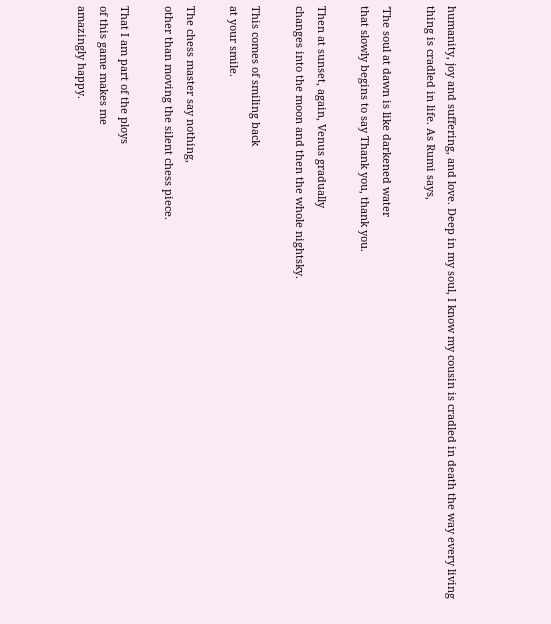humanity, joy and suffering, and love. Deep in my soul, I know my cousin is cradled in death the way every living thing is cradled in life. As Rumi says,

'The soul at dawn is like darkened water
that slowly begins to say Thank you, thank you.

Then at sunset, again, Venus gradually
changes into the moon and then the whole nightsky.

This comes of smiling back
at your smile.

The chess master say nothing,
other than moving the silent chess piece.

That I am part of the ploys
of this game makes me
amazingly happy.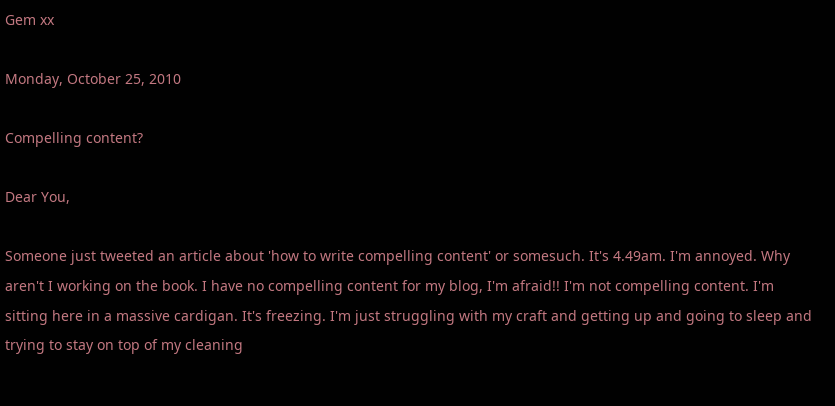Gem xx

Monday, October 25, 2010

Compelling content?

Dear You,

Someone just tweeted an article about 'how to write compelling content' or somesuch. It's 4.49am. I'm annoyed. Why aren't I working on the book. I have no compelling content for my blog, I'm afraid!! I'm not compelling content. I'm sitting here in a massive cardigan. It's freezing. I'm just struggling with my craft and getting up and going to sleep and trying to stay on top of my cleaning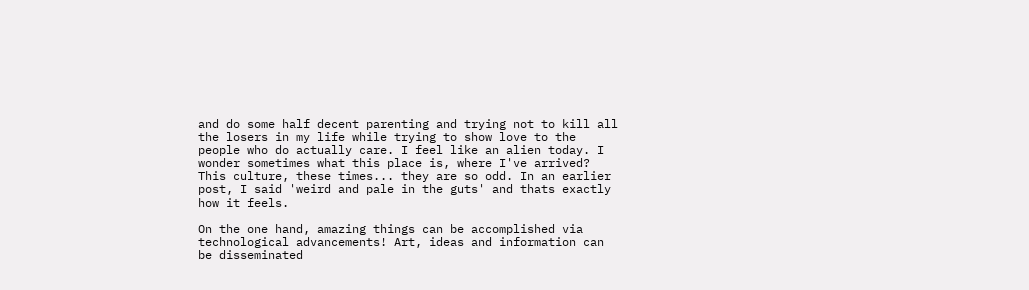and do some half decent parenting and trying not to kill all the losers in my life while trying to show love to the people who do actually care. I feel like an alien today. I wonder sometimes what this place is, where I've arrived? This culture, these times... they are so odd. In an earlier post, I said 'weird and pale in the guts' and thats exactly how it feels.

On the one hand, amazing things can be accomplished via technological advancements! Art, ideas and information can be disseminated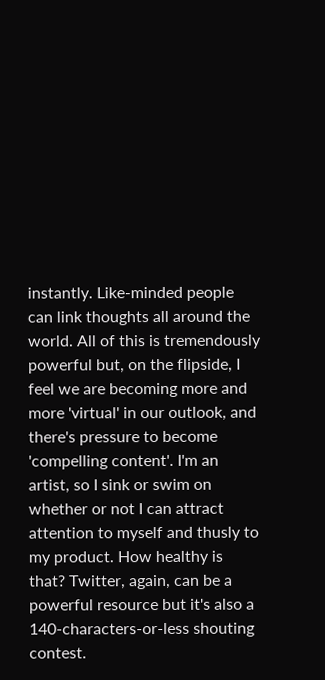instantly. Like-minded people can link thoughts all around the world. All of this is tremendously powerful but, on the flipside, I feel we are becoming more and more 'virtual' in our outlook, and there's pressure to become 'compelling content'. I'm an artist, so I sink or swim on whether or not I can attract attention to myself and thusly to my product. How healthy is that? Twitter, again, can be a powerful resource but it's also a 140-characters-or-less shouting contest.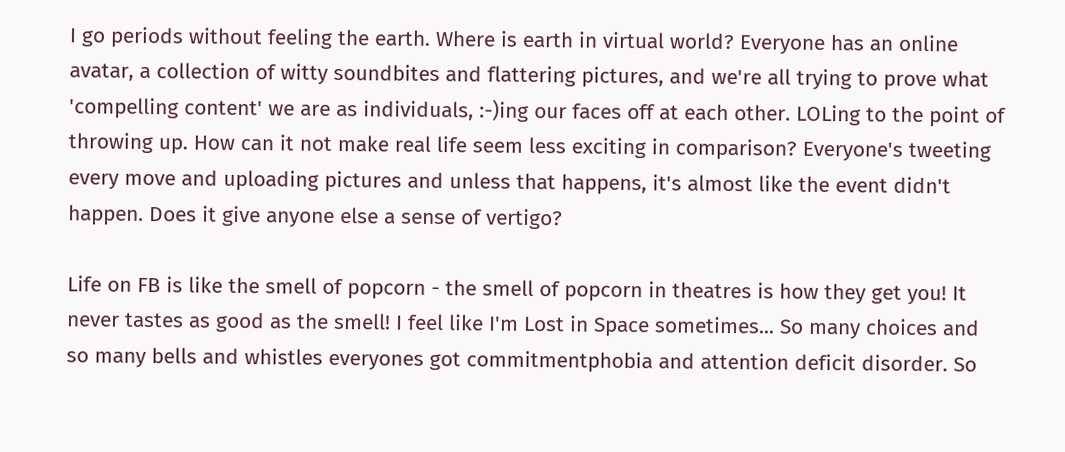I go periods without feeling the earth. Where is earth in virtual world? Everyone has an online avatar, a collection of witty soundbites and flattering pictures, and we're all trying to prove what 'compelling content' we are as individuals, :-)ing our faces off at each other. LOLing to the point of throwing up. How can it not make real life seem less exciting in comparison? Everyone's tweeting every move and uploading pictures and unless that happens, it's almost like the event didn't happen. Does it give anyone else a sense of vertigo?

Life on FB is like the smell of popcorn - the smell of popcorn in theatres is how they get you! It never tastes as good as the smell! I feel like I'm Lost in Space sometimes... So many choices and so many bells and whistles everyones got commitmentphobia and attention deficit disorder. So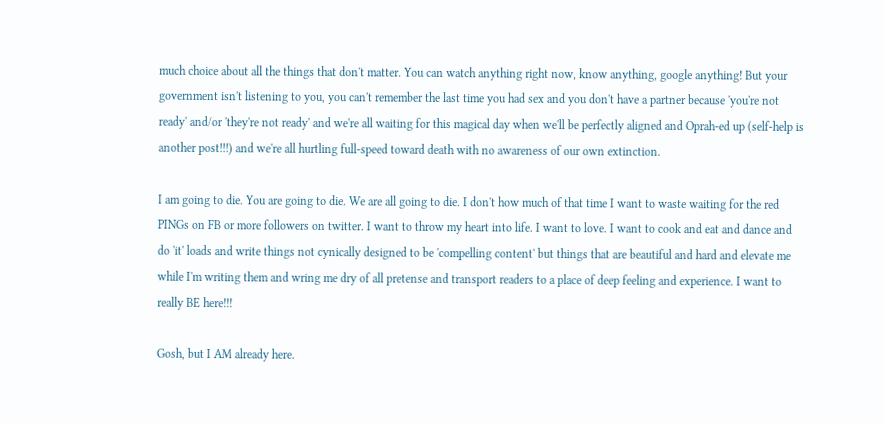much choice about all the things that don't matter. You can watch anything right now, know anything, google anything! But your government isn't listening to you, you can't remember the last time you had sex and you don't have a partner because 'you're not ready' and/or 'they're not ready' and we're all waiting for this magical day when we'll be perfectly aligned and Oprah-ed up (self-help is another post!!!) and we're all hurtling full-speed toward death with no awareness of our own extinction.

I am going to die. You are going to die. We are all going to die. I don't how much of that time I want to waste waiting for the red PINGs on FB or more followers on twitter. I want to throw my heart into life. I want to love. I want to cook and eat and dance and do 'it' loads and write things not cynically designed to be 'compelling content' but things that are beautiful and hard and elevate me while I'm writing them and wring me dry of all pretense and transport readers to a place of deep feeling and experience. I want to really BE here!!!

Gosh, but I AM already here.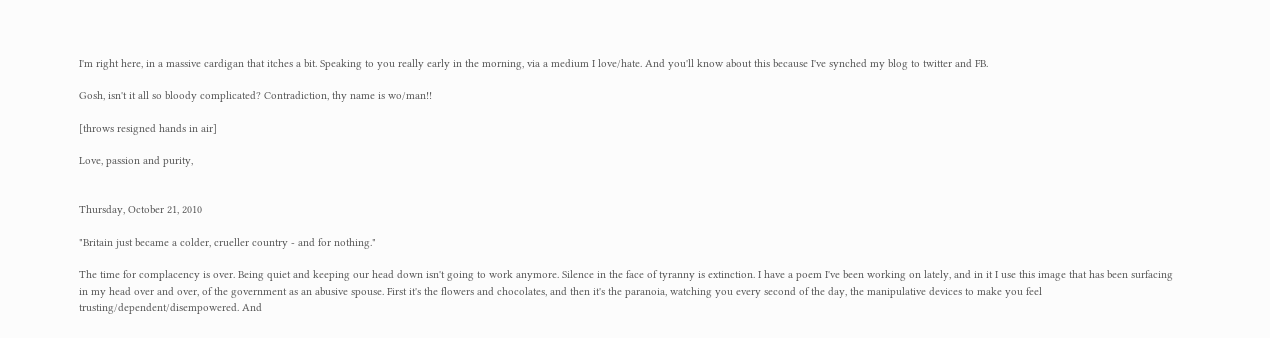I'm right here, in a massive cardigan that itches a bit. Speaking to you really early in the morning, via a medium I love/hate. And you'll know about this because I've synched my blog to twitter and FB.

Gosh, isn't it all so bloody complicated? Contradiction, thy name is wo/man!!

[throws resigned hands in air]

Love, passion and purity,


Thursday, October 21, 2010

"Britain just became a colder, crueller country - and for nothing."

The time for complacency is over. Being quiet and keeping our head down isn't going to work anymore. Silence in the face of tyranny is extinction. I have a poem I've been working on lately, and in it I use this image that has been surfacing in my head over and over, of the government as an abusive spouse. First it's the flowers and chocolates, and then it's the paranoia, watching you every second of the day, the manipulative devices to make you feel trusting/dependent/disempowered. And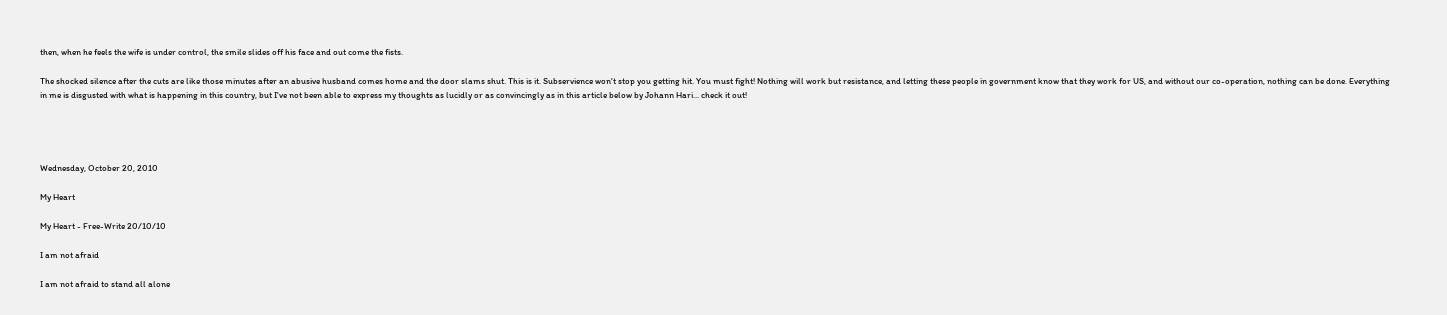then, when he feels the wife is under control, the smile slides off his face and out come the fists.

The shocked silence after the cuts are like those minutes after an abusive husband comes home and the door slams shut. This is it. Subservience won't stop you getting hit. You must fight! Nothing will work but resistance, and letting these people in government know that they work for US, and without our co-operation, nothing can be done. Everything in me is disgusted with what is happening in this country, but I've not been able to express my thoughts as lucidly or as convincingly as in this article below by Johann Hari... check it out!




Wednesday, October 20, 2010

My Heart

My Heart - Free-Write 20/10/10

I am not afraid

I am not afraid to stand all alone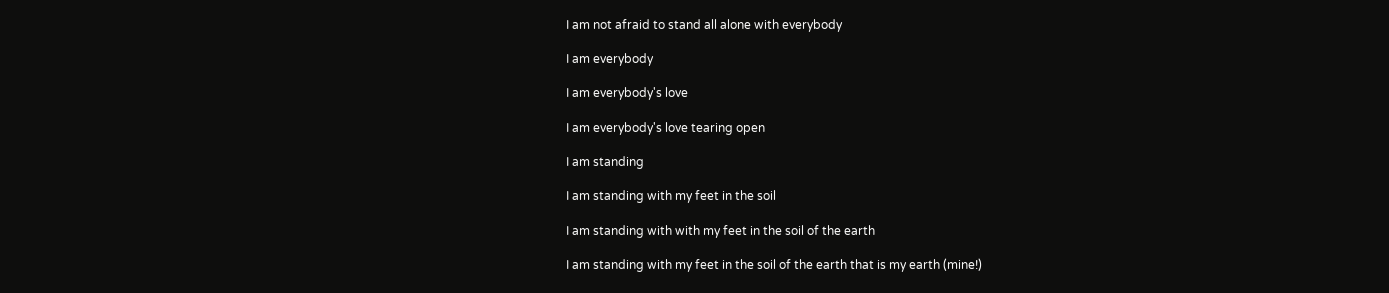I am not afraid to stand all alone with everybody

I am everybody

I am everybody's love

I am everybody's love tearing open

I am standing

I am standing with my feet in the soil

I am standing with with my feet in the soil of the earth

I am standing with my feet in the soil of the earth that is my earth (mine!)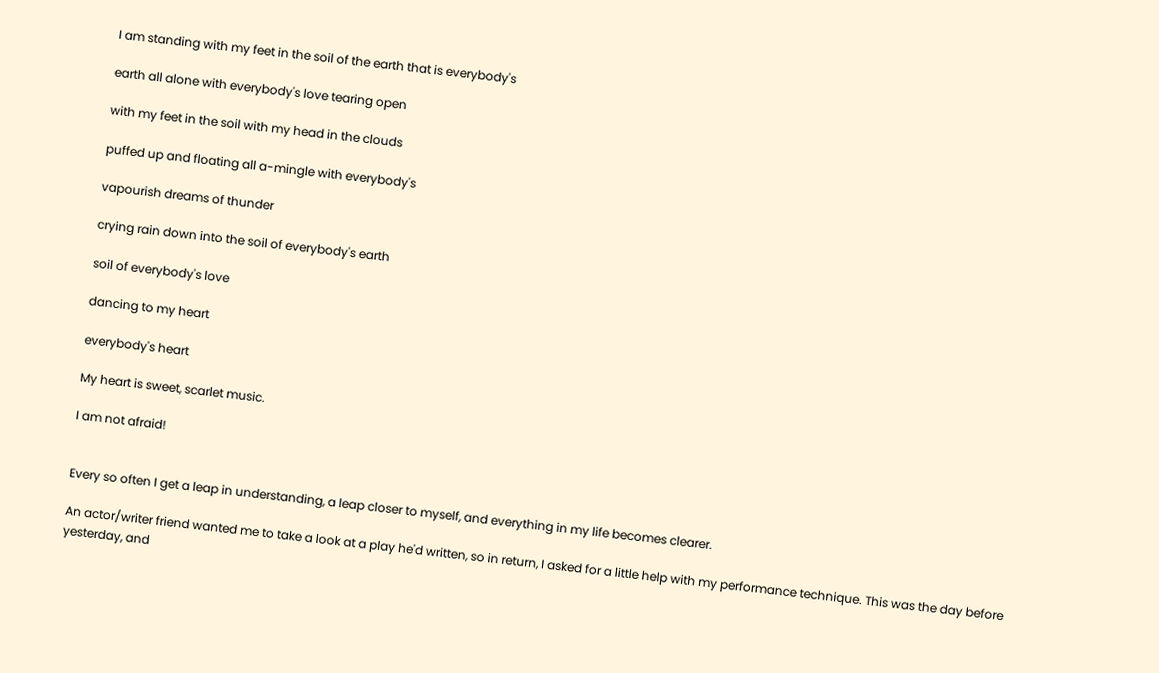I am standing with my feet in the soil of the earth that is everybody's

earth all alone with everybody's love tearing open

with my feet in the soil with my head in the clouds

puffed up and floating all a-mingle with everybody's

vapourish dreams of thunder

crying rain down into the soil of everybody's earth

soil of everybody's love

dancing to my heart

everybody's heart

My heart is sweet, scarlet music.

I am not afraid!


Every so often I get a leap in understanding, a leap closer to myself, and everything in my life becomes clearer.

An actor/writer friend wanted me to take a look at a play he'd written, so in return, I asked for a little help with my performance technique. This was the day before yesterday, and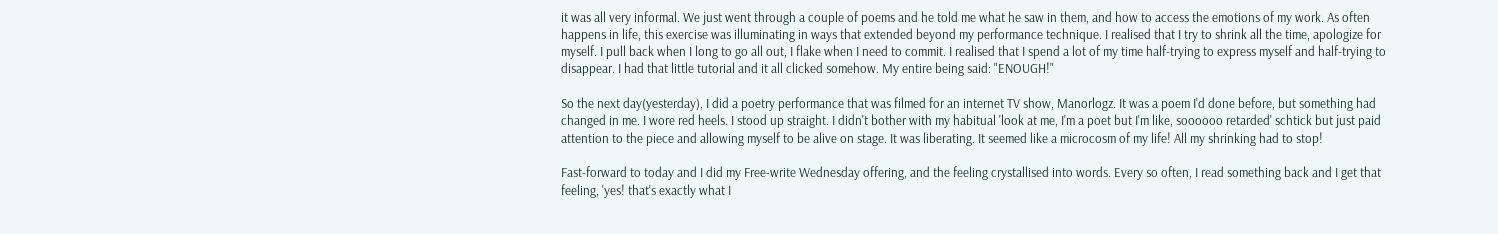it was all very informal. We just went through a couple of poems and he told me what he saw in them, and how to access the emotions of my work. As often happens in life, this exercise was illuminating in ways that extended beyond my performance technique. I realised that I try to shrink all the time, apologize for myself. I pull back when I long to go all out, I flake when I need to commit. I realised that I spend a lot of my time half-trying to express myself and half-trying to disappear. I had that little tutorial and it all clicked somehow. My entire being said: "ENOUGH!"

So the next day(yesterday), I did a poetry performance that was filmed for an internet TV show, Manorlogz. It was a poem I'd done before, but something had changed in me. I wore red heels. I stood up straight. I didn't bother with my habitual 'look at me, I'm a poet but I'm like, soooooo retarded' schtick but just paid attention to the piece and allowing myself to be alive on stage. It was liberating. It seemed like a microcosm of my life! All my shrinking had to stop!

Fast-forward to today and I did my Free-write Wednesday offering, and the feeling crystallised into words. Every so often, I read something back and I get that feeling, 'yes! that's exactly what I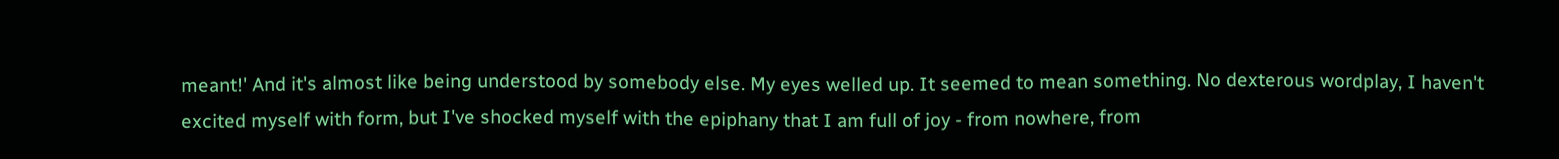meant!' And it's almost like being understood by somebody else. My eyes welled up. It seemed to mean something. No dexterous wordplay, I haven't excited myself with form, but I've shocked myself with the epiphany that I am full of joy - from nowhere, from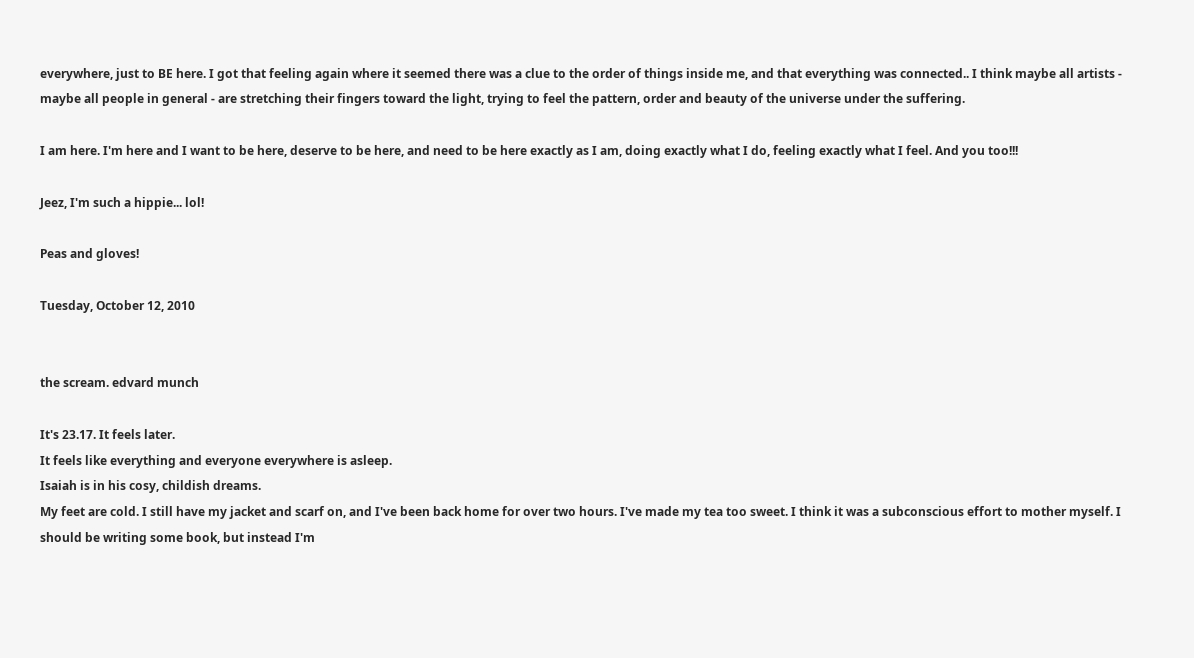everywhere, just to BE here. I got that feeling again where it seemed there was a clue to the order of things inside me, and that everything was connected.. I think maybe all artists - maybe all people in general - are stretching their fingers toward the light, trying to feel the pattern, order and beauty of the universe under the suffering.

I am here. I'm here and I want to be here, deserve to be here, and need to be here exactly as I am, doing exactly what I do, feeling exactly what I feel. And you too!!!

Jeez, I'm such a hippie... lol!

Peas and gloves!

Tuesday, October 12, 2010


the scream. edvard munch

It's 23.17. It feels later.
It feels like everything and everyone everywhere is asleep.
Isaiah is in his cosy, childish dreams.
My feet are cold. I still have my jacket and scarf on, and I've been back home for over two hours. I've made my tea too sweet. I think it was a subconscious effort to mother myself. I should be writing some book, but instead I'm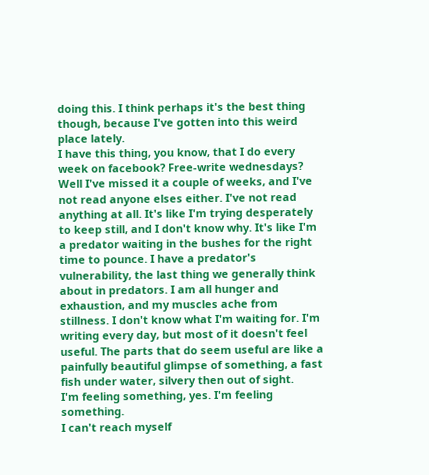doing this. I think perhaps it's the best thing though, because I've gotten into this weird place lately.
I have this thing, you know, that I do every week on facebook? Free-write wednesdays? Well I've missed it a couple of weeks, and I've not read anyone elses either. I've not read anything at all. It's like I'm trying desperately to keep still, and I don't know why. It's like I'm a predator waiting in the bushes for the right time to pounce. I have a predator's vulnerability, the last thing we generally think about in predators. I am all hunger and exhaustion, and my muscles ache from stillness. I don't know what I'm waiting for. I'm writing every day, but most of it doesn't feel useful. The parts that do seem useful are like a painfully beautiful glimpse of something, a fast fish under water, silvery then out of sight.
I'm feeling something, yes. I'm feeling something.
I can't reach myself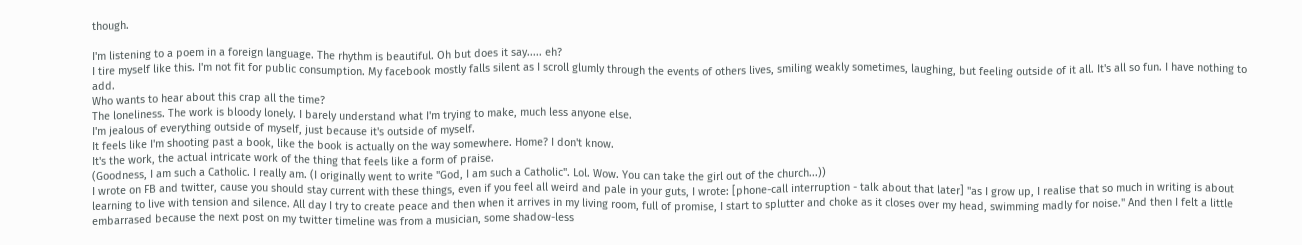though.

I'm listening to a poem in a foreign language. The rhythm is beautiful. Oh but does it say..... eh?
I tire myself like this. I'm not fit for public consumption. My facebook mostly falls silent as I scroll glumly through the events of others lives, smiling weakly sometimes, laughing, but feeling outside of it all. It's all so fun. I have nothing to add.
Who wants to hear about this crap all the time?
The loneliness. The work is bloody lonely. I barely understand what I'm trying to make, much less anyone else.
I'm jealous of everything outside of myself, just because it's outside of myself.
It feels like I'm shooting past a book, like the book is actually on the way somewhere. Home? I don't know.
It's the work, the actual intricate work of the thing that feels like a form of praise.
(Goodness, I am such a Catholic. I really am. (I originally went to write "God, I am such a Catholic". Lol. Wow. You can take the girl out of the church...))
I wrote on FB and twitter, cause you should stay current with these things, even if you feel all weird and pale in your guts, I wrote: [phone-call interruption - talk about that later] "as I grow up, I realise that so much in writing is about learning to live with tension and silence. All day I try to create peace and then when it arrives in my living room, full of promise, I start to splutter and choke as it closes over my head, swimming madly for noise." And then I felt a little embarrased because the next post on my twitter timeline was from a musician, some shadow-less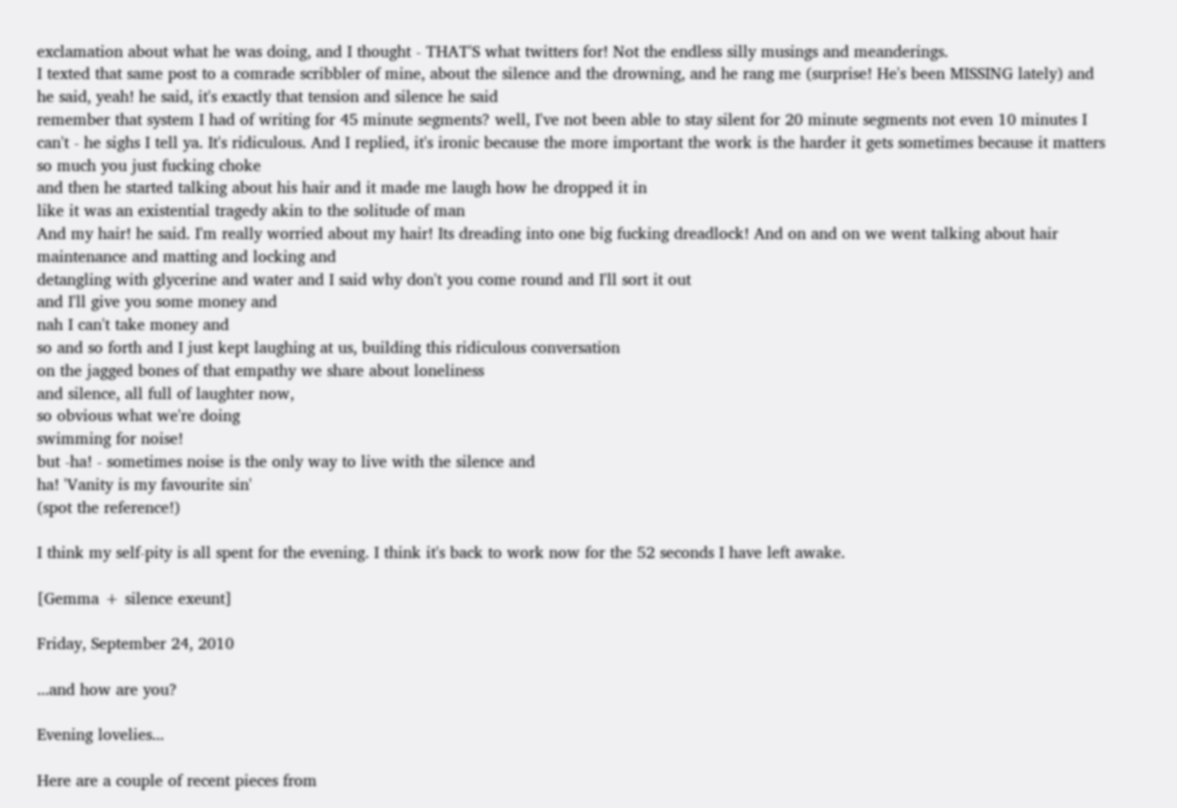exclamation about what he was doing, and I thought - THAT'S what twitters for! Not the endless silly musings and meanderings.
I texted that same post to a comrade scribbler of mine, about the silence and the drowning, and he rang me (surprise! He's been MISSING lately) and he said, yeah! he said, it's exactly that tension and silence he said
remember that system I had of writing for 45 minute segments? well, I've not been able to stay silent for 20 minute segments not even 10 minutes I can't - he sighs I tell ya. It's ridiculous. And I replied, it's ironic because the more important the work is the harder it gets sometimes because it matters so much you just fucking choke
and then he started talking about his hair and it made me laugh how he dropped it in
like it was an existential tragedy akin to the solitude of man
And my hair! he said. I'm really worried about my hair! Its dreading into one big fucking dreadlock! And on and on we went talking about hair maintenance and matting and locking and
detangling with glycerine and water and I said why don't you come round and I'll sort it out
and I'll give you some money and
nah I can't take money and
so and so forth and I just kept laughing at us, building this ridiculous conversation
on the jagged bones of that empathy we share about loneliness
and silence, all full of laughter now,
so obvious what we're doing
swimming for noise!
but -ha! - sometimes noise is the only way to live with the silence and
ha! 'Vanity is my favourite sin'
(spot the reference!)

I think my self-pity is all spent for the evening. I think it's back to work now for the 52 seconds I have left awake.

[Gemma + silence exeunt]

Friday, September 24, 2010

...and how are you?

Evening lovelies...

Here are a couple of recent pieces from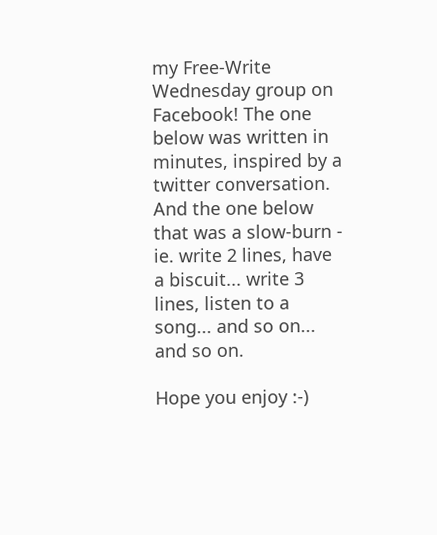my Free-Write Wednesday group on Facebook! The one below was written in minutes, inspired by a twitter conversation. And the one below that was a slow-burn - ie. write 2 lines, have a biscuit... write 3 lines, listen to a song... and so on... and so on.

Hope you enjoy :-)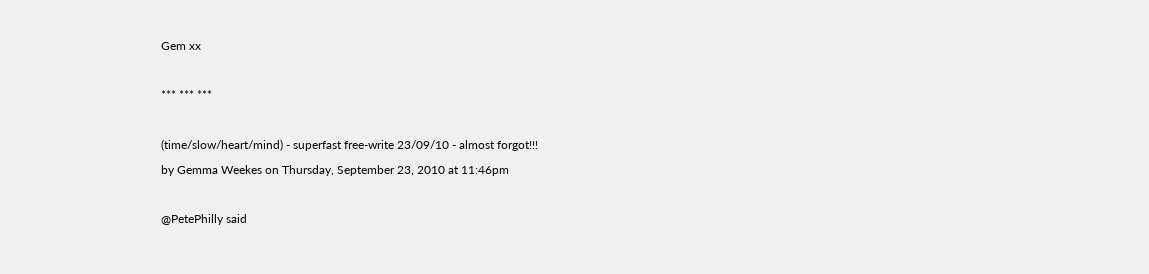Gem xx

*** *** ***

(time/slow/heart/mind) - superfast free-write 23/09/10 - almost forgot!!!
by Gemma Weekes on Thursday, September 23, 2010 at 11:46pm

@PetePhilly said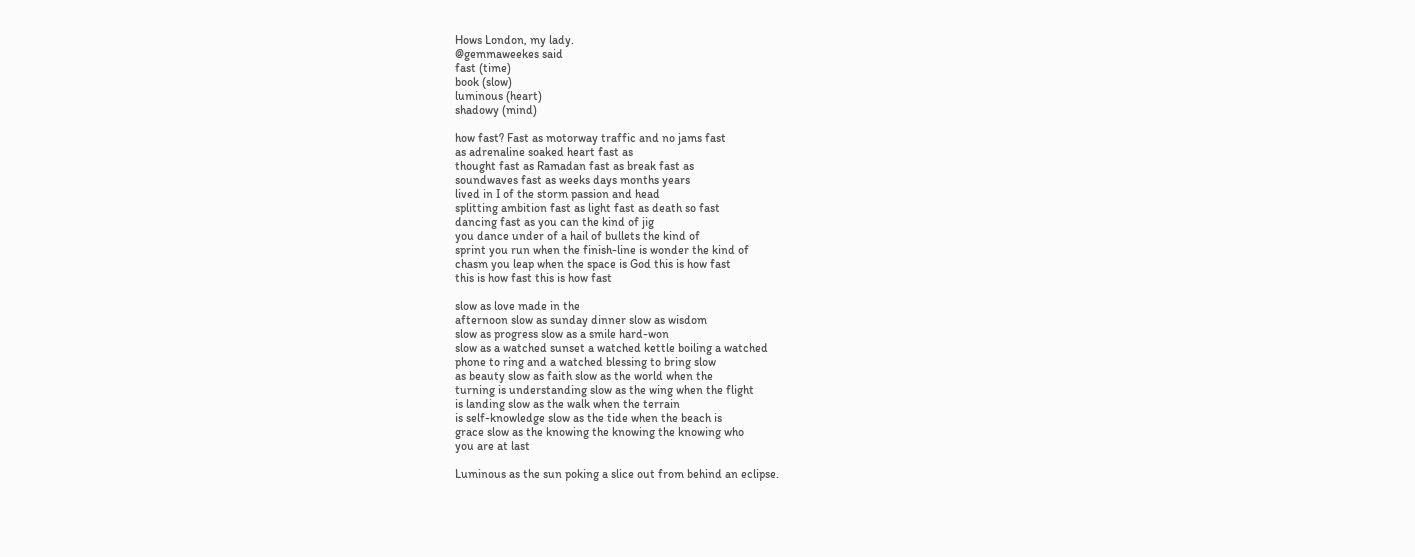Hows London, my lady.
@gemmaweekes said
fast (time)
book (slow)
luminous (heart)
shadowy (mind)

how fast? Fast as motorway traffic and no jams fast
as adrenaline soaked heart fast as
thought fast as Ramadan fast as break fast as
soundwaves fast as weeks days months years
lived in I of the storm passion and head
splitting ambition fast as light fast as death so fast
dancing fast as you can the kind of jig
you dance under of a hail of bullets the kind of
sprint you run when the finish-line is wonder the kind of
chasm you leap when the space is God this is how fast
this is how fast this is how fast

slow as love made in the
afternoon slow as sunday dinner slow as wisdom
slow as progress slow as a smile hard-won
slow as a watched sunset a watched kettle boiling a watched
phone to ring and a watched blessing to bring slow
as beauty slow as faith slow as the world when the
turning is understanding slow as the wing when the flight
is landing slow as the walk when the terrain
is self-knowledge slow as the tide when the beach is
grace slow as the knowing the knowing the knowing who
you are at last

Luminous as the sun poking a slice out from behind an eclipse.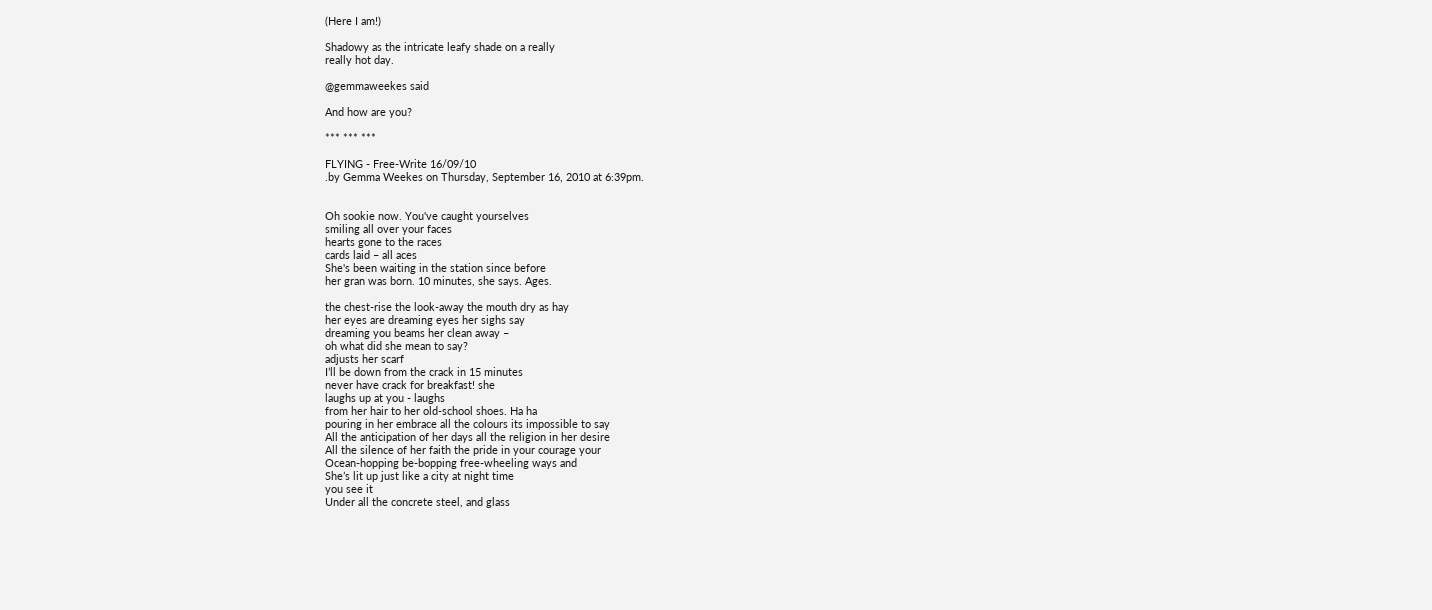(Here I am!)

Shadowy as the intricate leafy shade on a really
really hot day.

@gemmaweekes said

And how are you?

*** *** ***

FLYING - Free-Write 16/09/10
.by Gemma Weekes on Thursday, September 16, 2010 at 6:39pm.


Oh sookie now. You've caught yourselves
smiling all over your faces
hearts gone to the races
cards laid – all aces
She's been waiting in the station since before
her gran was born. 10 minutes, she says. Ages.

the chest-rise the look-away the mouth dry as hay
her eyes are dreaming eyes her sighs say
dreaming you beams her clean away –
oh what did she mean to say?
adjusts her scarf
I’ll be down from the crack in 15 minutes
never have crack for breakfast! she
laughs up at you - laughs
from her hair to her old-school shoes. Ha ha
pouring in her embrace all the colours its impossible to say
All the anticipation of her days all the religion in her desire
All the silence of her faith the pride in your courage your
Ocean-hopping be-bopping free-wheeling ways and
She’s lit up just like a city at night time
you see it
Under all the concrete steel, and glass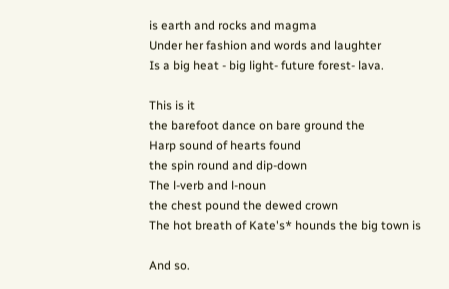is earth and rocks and magma
Under her fashion and words and laughter
Is a big heat - big light- future forest- lava.

This is it
the barefoot dance on bare ground the
Harp sound of hearts found
the spin round and dip-down
The l-verb and l-noun
the chest pound the dewed crown
The hot breath of Kate's* hounds the big town is

And so.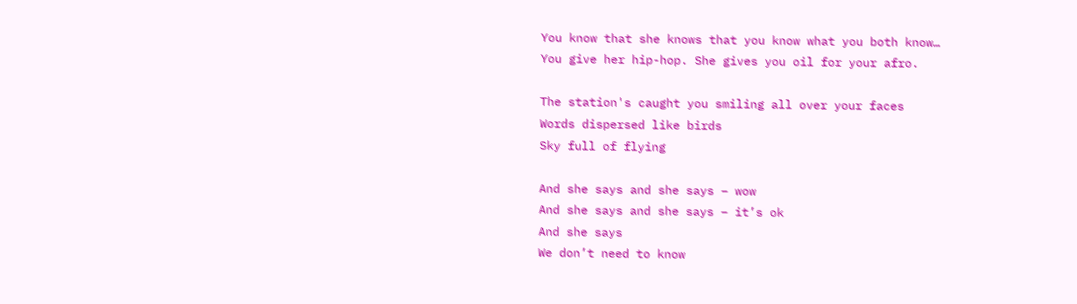You know that she knows that you know what you both know…
You give her hip-hop. She gives you oil for your afro.

The station's caught you smiling all over your faces
Words dispersed like birds
Sky full of flying

And she says and she says – wow
And she says and she says – it’s ok
And she says
We don’t need to know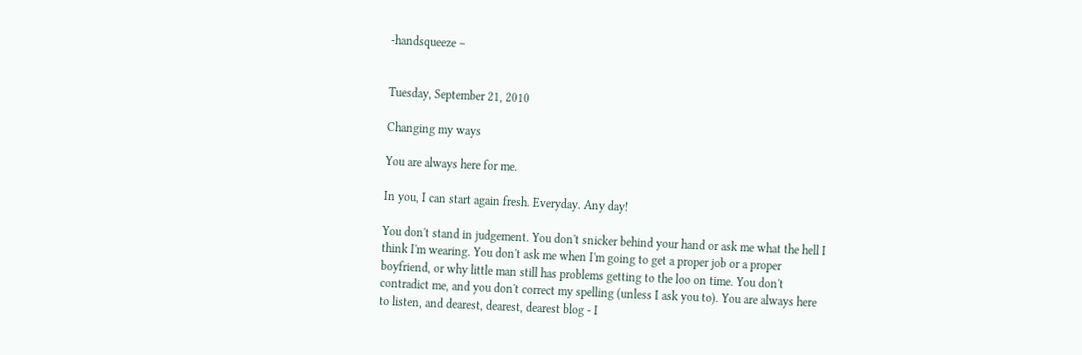-handsqueeze –


Tuesday, September 21, 2010

Changing my ways

You are always here for me.

In you, I can start again fresh. Everyday. Any day!

You don't stand in judgement. You don't snicker behind your hand or ask me what the hell I think I'm wearing. You don't ask me when I'm going to get a proper job or a proper boyfriend, or why little man still has problems getting to the loo on time. You don't contradict me, and you don't correct my spelling (unless I ask you to). You are always here to listen, and dearest, dearest, dearest blog - I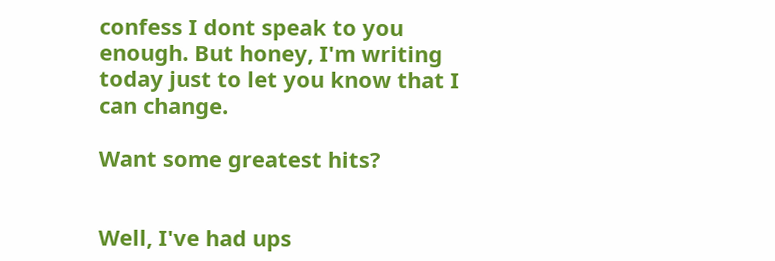confess I dont speak to you enough. But honey, I'm writing today just to let you know that I can change.

Want some greatest hits?


Well, I've had ups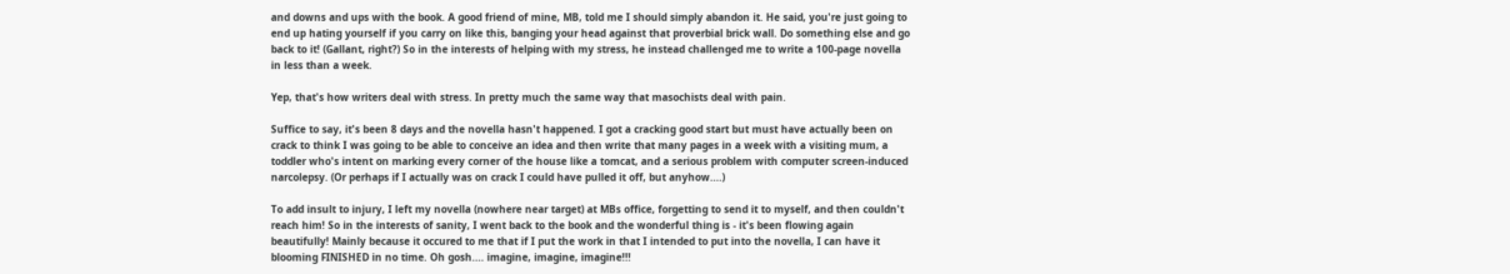and downs and ups with the book. A good friend of mine, MB, told me I should simply abandon it. He said, you're just going to end up hating yourself if you carry on like this, banging your head against that proverbial brick wall. Do something else and go back to it! (Gallant, right?) So in the interests of helping with my stress, he instead challenged me to write a 100-page novella in less than a week.

Yep, that's how writers deal with stress. In pretty much the same way that masochists deal with pain.

Suffice to say, it's been 8 days and the novella hasn't happened. I got a cracking good start but must have actually been on crack to think I was going to be able to conceive an idea and then write that many pages in a week with a visiting mum, a toddler who's intent on marking every corner of the house like a tomcat, and a serious problem with computer screen-induced narcolepsy. (Or perhaps if I actually was on crack I could have pulled it off, but anyhow....)

To add insult to injury, I left my novella (nowhere near target) at MBs office, forgetting to send it to myself, and then couldn't reach him! So in the interests of sanity, I went back to the book and the wonderful thing is - it's been flowing again beautifully! Mainly because it occured to me that if I put the work in that I intended to put into the novella, I can have it blooming FINISHED in no time. Oh gosh.... imagine, imagine, imagine!!!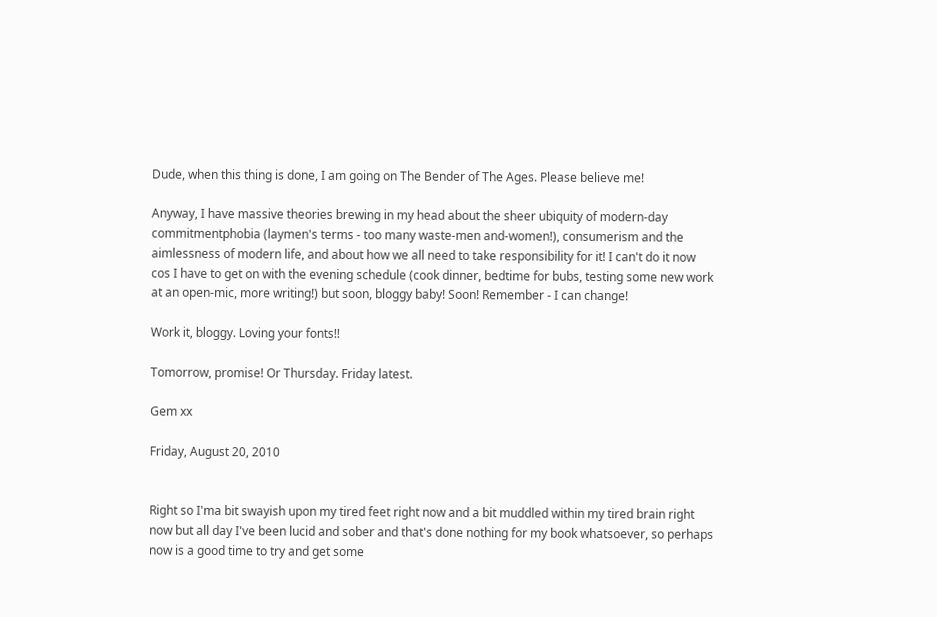Dude, when this thing is done, I am going on The Bender of The Ages. Please believe me!

Anyway, I have massive theories brewing in my head about the sheer ubiquity of modern-day commitmentphobia (laymen's terms - too many waste-men and-women!), consumerism and the aimlessness of modern life, and about how we all need to take responsibility for it! I can't do it now cos I have to get on with the evening schedule (cook dinner, bedtime for bubs, testing some new work at an open-mic, more writing!) but soon, bloggy baby! Soon! Remember - I can change!

Work it, bloggy. Loving your fonts!!

Tomorrow, promise! Or Thursday. Friday latest.

Gem xx

Friday, August 20, 2010


Right so I'ma bit swayish upon my tired feet right now and a bit muddled within my tired brain right now but all day I've been lucid and sober and that's done nothing for my book whatsoever, so perhaps now is a good time to try and get some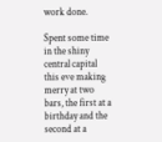work done.

Spent some time in the shiny central capital this eve making merry at two bars, the first at a birthday and the second at a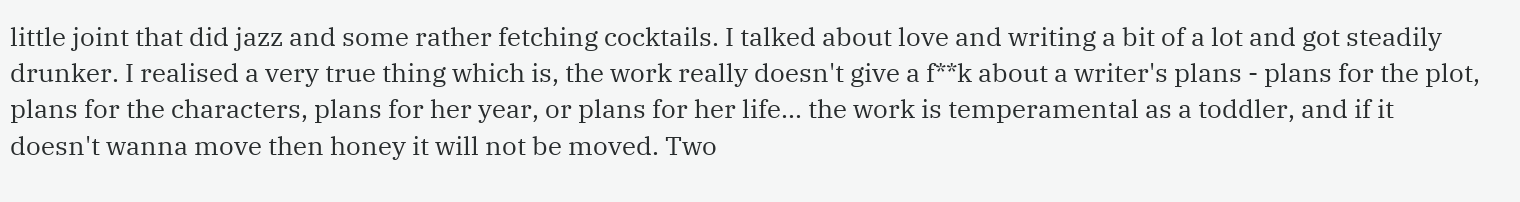little joint that did jazz and some rather fetching cocktails. I talked about love and writing a bit of a lot and got steadily drunker. I realised a very true thing which is, the work really doesn't give a f**k about a writer's plans - plans for the plot, plans for the characters, plans for her year, or plans for her life... the work is temperamental as a toddler, and if it doesn't wanna move then honey it will not be moved. Two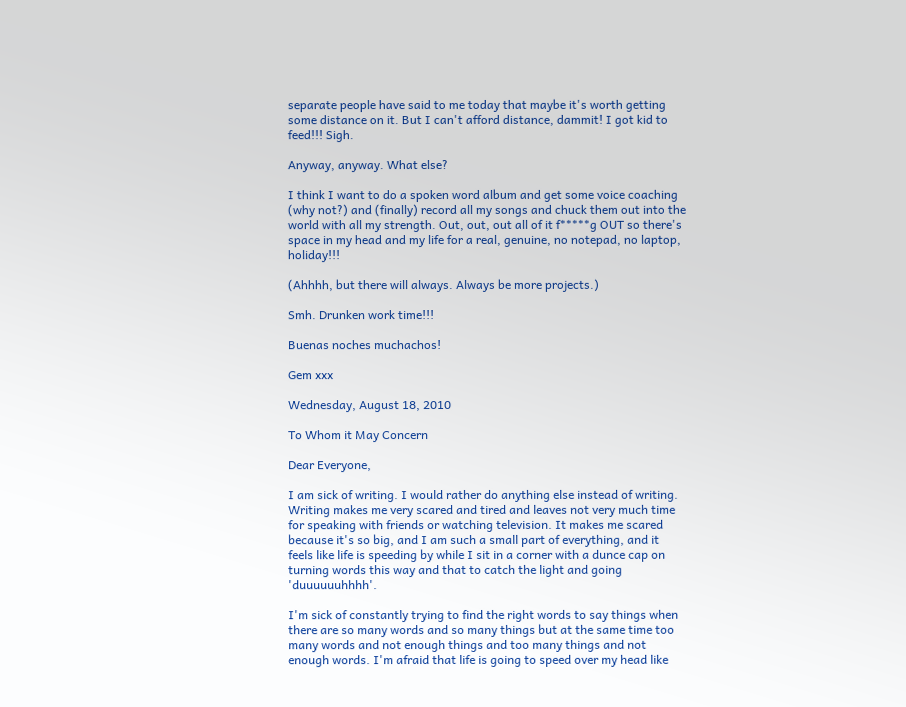separate people have said to me today that maybe it's worth getting some distance on it. But I can't afford distance, dammit! I got kid to feed!!! Sigh.

Anyway, anyway. What else?

I think I want to do a spoken word album and get some voice coaching (why not?) and (finally) record all my songs and chuck them out into the world with all my strength. Out, out, out all of it f*****g OUT so there's space in my head and my life for a real, genuine, no notepad, no laptop, holiday!!!

(Ahhhh, but there will always. Always be more projects.)

Smh. Drunken work time!!!

Buenas noches muchachos!

Gem xxx

Wednesday, August 18, 2010

To Whom it May Concern

Dear Everyone,

I am sick of writing. I would rather do anything else instead of writing. Writing makes me very scared and tired and leaves not very much time for speaking with friends or watching television. It makes me scared because it's so big, and I am such a small part of everything, and it feels like life is speeding by while I sit in a corner with a dunce cap on turning words this way and that to catch the light and going 'duuuuuuhhhh'.

I'm sick of constantly trying to find the right words to say things when there are so many words and so many things but at the same time too many words and not enough things and too many things and not enough words. I'm afraid that life is going to speed over my head like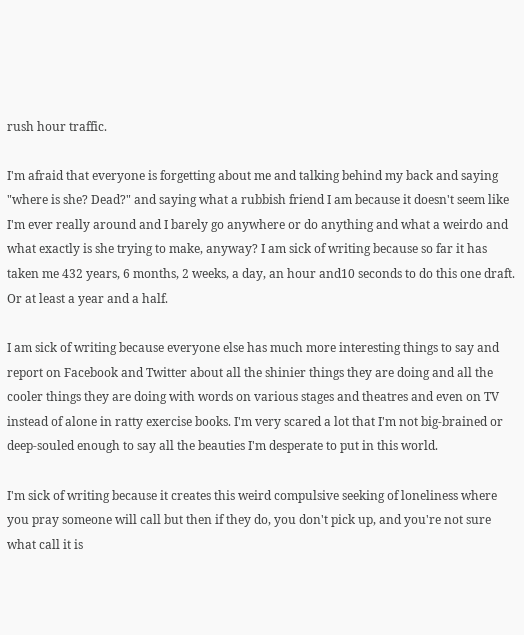rush hour traffic.

I'm afraid that everyone is forgetting about me and talking behind my back and saying "where is she? Dead?" and saying what a rubbish friend I am because it doesn't seem like I'm ever really around and I barely go anywhere or do anything and what a weirdo and what exactly is she trying to make, anyway? I am sick of writing because so far it has taken me 432 years, 6 months, 2 weeks, a day, an hour and10 seconds to do this one draft. Or at least a year and a half.

I am sick of writing because everyone else has much more interesting things to say and report on Facebook and Twitter about all the shinier things they are doing and all the cooler things they are doing with words on various stages and theatres and even on TV instead of alone in ratty exercise books. I'm very scared a lot that I'm not big-brained or deep-souled enough to say all the beauties I'm desperate to put in this world.

I'm sick of writing because it creates this weird compulsive seeking of loneliness where you pray someone will call but then if they do, you don't pick up, and you're not sure what call it is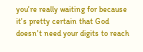you're really waiting for because it's pretty certain that God doesn't need your digits to reach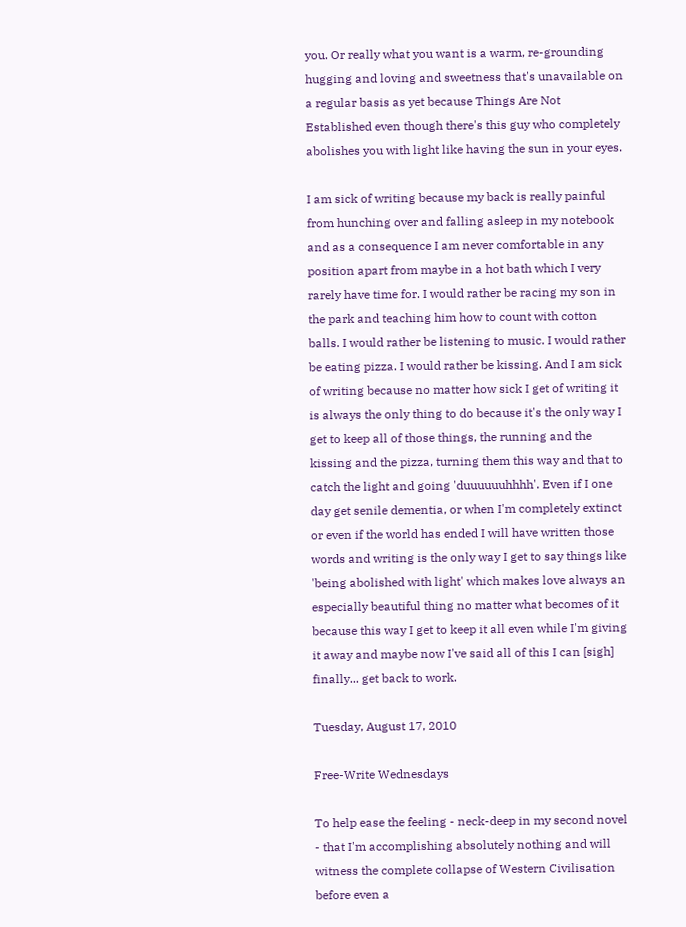you. Or really what you want is a warm, re-grounding hugging and loving and sweetness that's unavailable on a regular basis as yet because Things Are Not Established even though there's this guy who completely abolishes you with light like having the sun in your eyes.

I am sick of writing because my back is really painful from hunching over and falling asleep in my notebook and as a consequence I am never comfortable in any position apart from maybe in a hot bath which I very rarely have time for. I would rather be racing my son in the park and teaching him how to count with cotton balls. I would rather be listening to music. I would rather be eating pizza. I would rather be kissing. And I am sick of writing because no matter how sick I get of writing it is always the only thing to do because it's the only way I get to keep all of those things, the running and the kissing and the pizza, turning them this way and that to catch the light and going 'duuuuuuhhhh'. Even if I one day get senile dementia, or when I'm completely extinct or even if the world has ended I will have written those words and writing is the only way I get to say things like 'being abolished with light' which makes love always an especially beautiful thing no matter what becomes of it because this way I get to keep it all even while I'm giving it away and maybe now I've said all of this I can [sigh] finally... get back to work.

Tuesday, August 17, 2010

Free-Write Wednesdays

To help ease the feeling - neck-deep in my second novel - that I'm accomplishing absolutely nothing and will witness the complete collapse of Western Civilisation before even a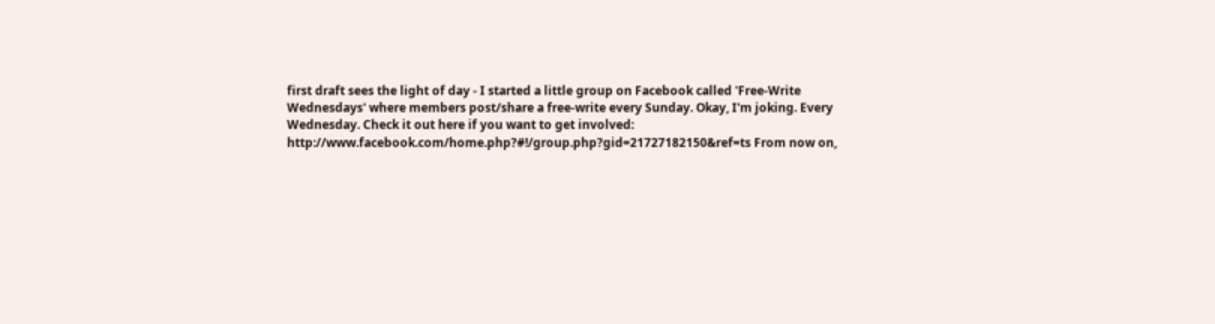first draft sees the light of day - I started a little group on Facebook called 'Free-Write Wednesdays' where members post/share a free-write every Sunday. Okay, I'm joking. Every Wednesday. Check it out here if you want to get involved: http://www.facebook.com/home.php?#!/group.php?gid=21727182150&ref=ts From now on,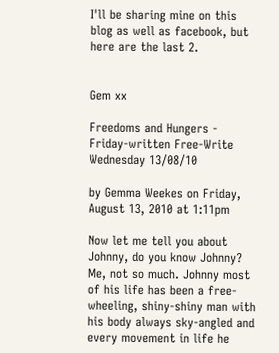I'll be sharing mine on this blog as well as facebook, but here are the last 2.


Gem xx

Freedoms and Hungers - Friday-written Free-Write Wednesday 13/08/10

by Gemma Weekes on Friday, August 13, 2010 at 1:11pm

Now let me tell you about Johnny, do you know Johnny? Me, not so much. Johnny most of his life has been a free-wheeling, shiny-shiny man with his body always sky-angled and every movement in life he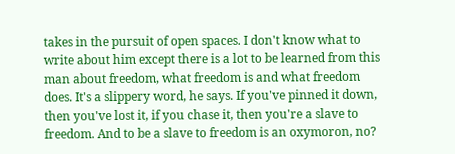takes in the pursuit of open spaces. I don't know what to write about him except there is a lot to be learned from this man about freedom, what freedom is and what freedom does. It's a slippery word, he says. If you've pinned it down, then you've lost it, if you chase it, then you're a slave to freedom. And to be a slave to freedom is an oxymoron, no?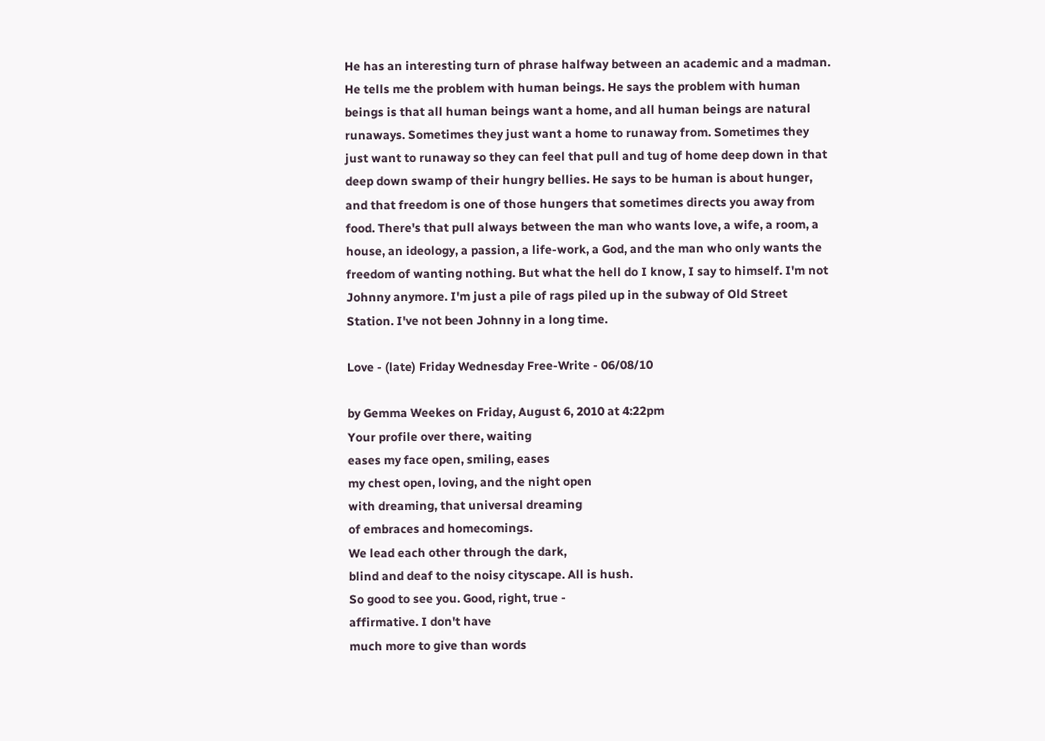He has an interesting turn of phrase halfway between an academic and a madman. He tells me the problem with human beings. He says the problem with human beings is that all human beings want a home, and all human beings are natural runaways. Sometimes they just want a home to runaway from. Sometimes they just want to runaway so they can feel that pull and tug of home deep down in that deep down swamp of their hungry bellies. He says to be human is about hunger, and that freedom is one of those hungers that sometimes directs you away from food. There's that pull always between the man who wants love, a wife, a room, a house, an ideology, a passion, a life-work, a God, and the man who only wants the freedom of wanting nothing. But what the hell do I know, I say to himself. I'm not Johnny anymore. I'm just a pile of rags piled up in the subway of Old Street Station. I've not been Johnny in a long time.

Love - (late) Friday Wednesday Free-Write - 06/08/10

by Gemma Weekes on Friday, August 6, 2010 at 4:22pm
Your profile over there, waiting
eases my face open, smiling, eases
my chest open, loving, and the night open
with dreaming, that universal dreaming
of embraces and homecomings.
We lead each other through the dark,
blind and deaf to the noisy cityscape. All is hush.
So good to see you. Good, right, true -
affirmative. I don't have
much more to give than words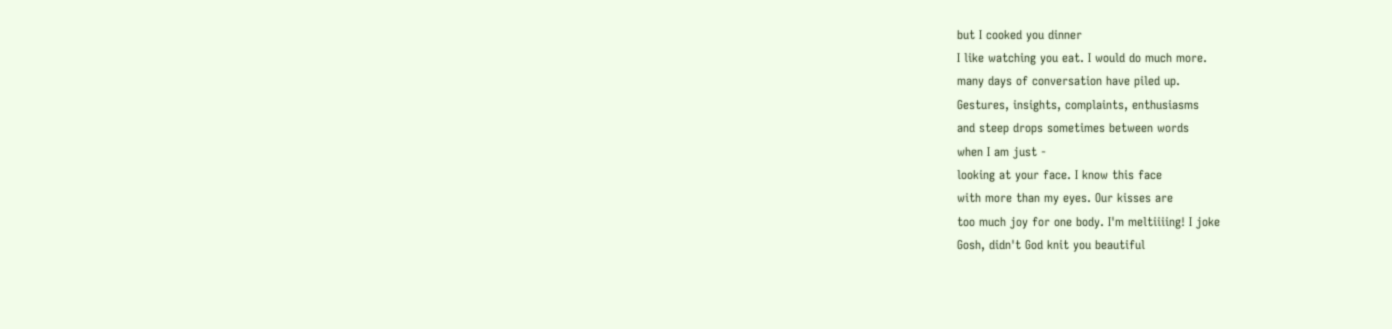but I cooked you dinner
I like watching you eat. I would do much more.
many days of conversation have piled up.
Gestures, insights, complaints, enthusiasms
and steep drops sometimes between words
when I am just -
looking at your face. I know this face
with more than my eyes. Our kisses are
too much joy for one body. I'm meltiiiing! I joke
Gosh, didn't God knit you beautiful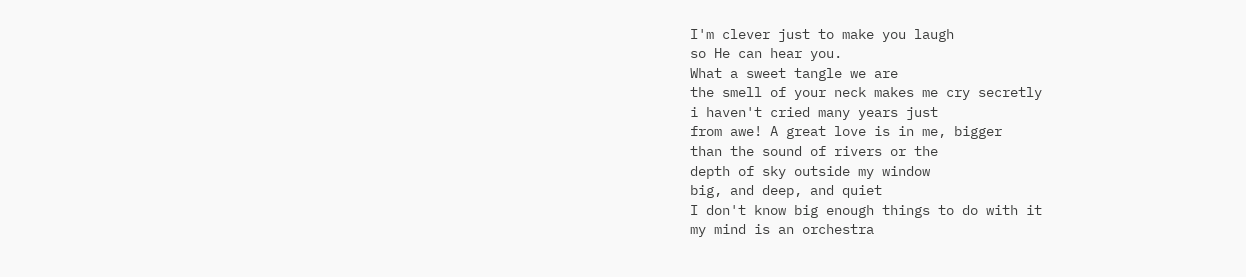I'm clever just to make you laugh
so He can hear you.
What a sweet tangle we are
the smell of your neck makes me cry secretly
i haven't cried many years just
from awe! A great love is in me, bigger
than the sound of rivers or the
depth of sky outside my window
big, and deep, and quiet
I don't know big enough things to do with it
my mind is an orchestra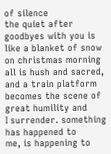of silence
the quiet after goodbyes with you is
like a blanket of snow on christmas morning
all is hush and sacred, and a train platform
becomes the scene of great humility and
I surrender. something has happened to
me, is happening to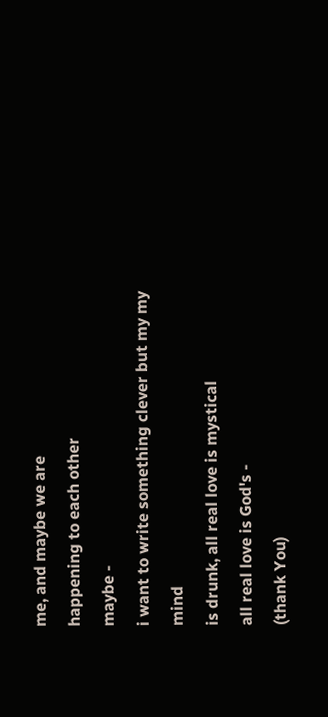me, and maybe we are
happening to each other
maybe -
i want to write something clever but my my mind
is drunk, all real love is mystical
all real love is God's -
(thank You)